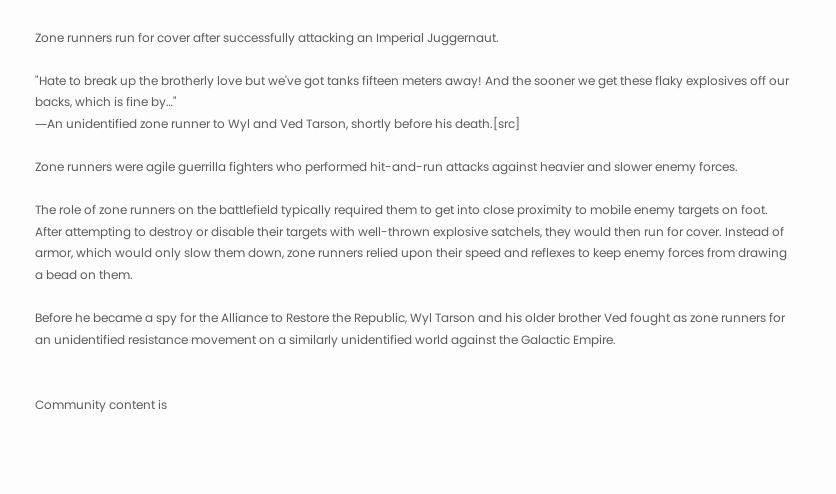Zone runners run for cover after successfully attacking an Imperial Juggernaut.

"Hate to break up the brotherly love but we've got tanks fifteen meters away! And the sooner we get these flaky explosives off our backs, which is fine by…"
―An unidentified zone runner to Wyl and Ved Tarson, shortly before his death.[src]

Zone runners were agile guerrilla fighters who performed hit-and-run attacks against heavier and slower enemy forces.

The role of zone runners on the battlefield typically required them to get into close proximity to mobile enemy targets on foot. After attempting to destroy or disable their targets with well-thrown explosive satchels, they would then run for cover. Instead of armor, which would only slow them down, zone runners relied upon their speed and reflexes to keep enemy forces from drawing a bead on them.

Before he became a spy for the Alliance to Restore the Republic, Wyl Tarson and his older brother Ved fought as zone runners for an unidentified resistance movement on a similarly unidentified world against the Galactic Empire.


Community content is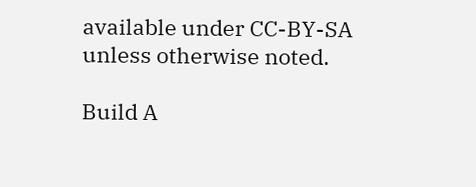available under CC-BY-SA unless otherwise noted.

Build A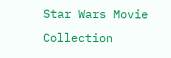Star Wars Movie Collection